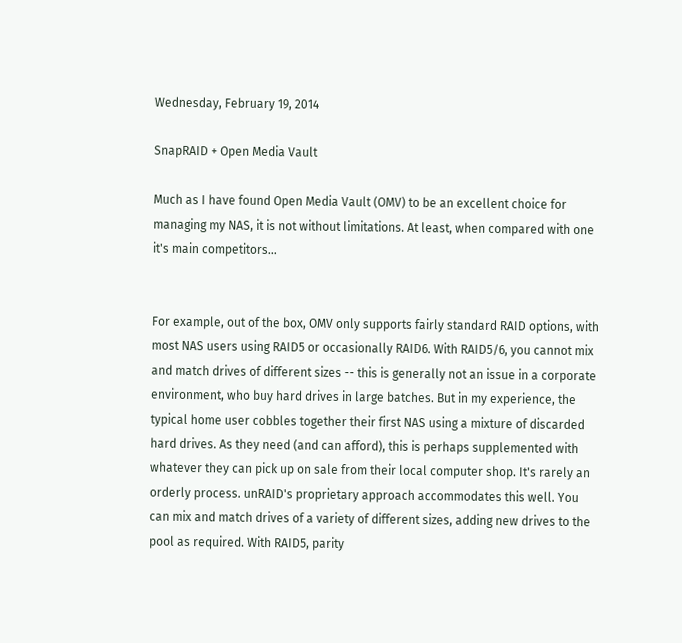Wednesday, February 19, 2014

SnapRAID + Open Media Vault

Much as I have found Open Media Vault (OMV) to be an excellent choice for managing my NAS, it is not without limitations. At least, when compared with one it's main competitors...


For example, out of the box, OMV only supports fairly standard RAID options, with most NAS users using RAID5 or occasionally RAID6. With RAID5/6, you cannot mix and match drives of different sizes -- this is generally not an issue in a corporate environment, who buy hard drives in large batches. But in my experience, the typical home user cobbles together their first NAS using a mixture of discarded hard drives. As they need (and can afford), this is perhaps supplemented with whatever they can pick up on sale from their local computer shop. It's rarely an orderly process. unRAID's proprietary approach accommodates this well. You can mix and match drives of a variety of different sizes, adding new drives to the pool as required. With RAID5, parity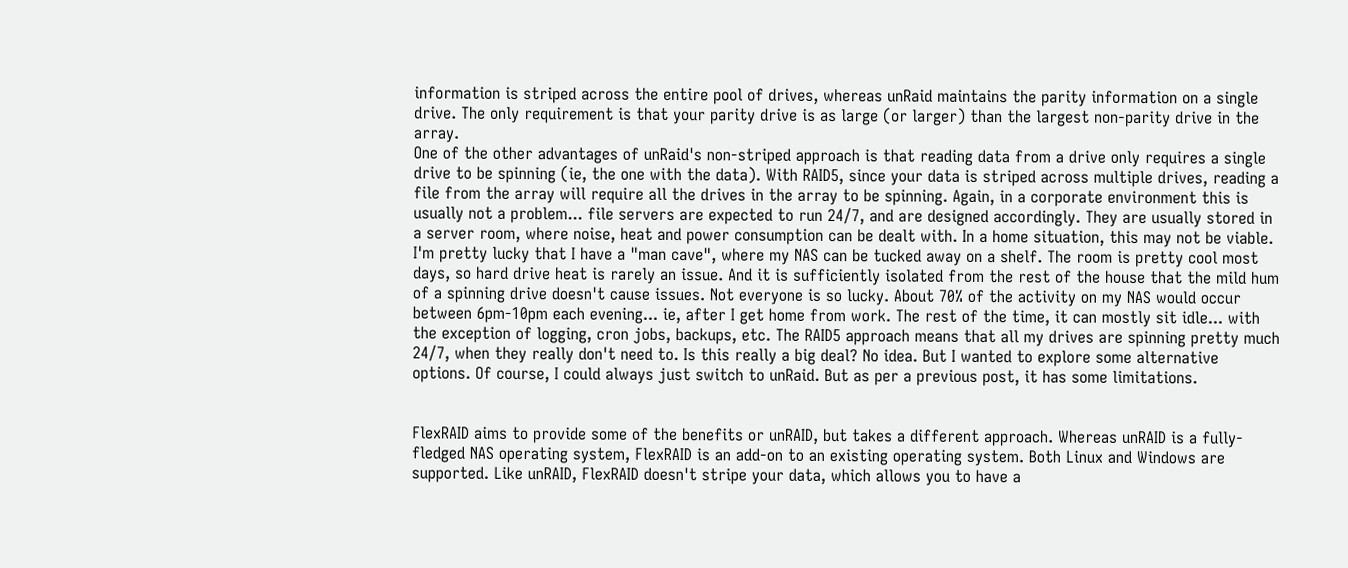information is striped across the entire pool of drives, whereas unRaid maintains the parity information on a single drive. The only requirement is that your parity drive is as large (or larger) than the largest non-parity drive in the array.
One of the other advantages of unRaid's non-striped approach is that reading data from a drive only requires a single drive to be spinning (ie, the one with the data). With RAID5, since your data is striped across multiple drives, reading a file from the array will require all the drives in the array to be spinning. Again, in a corporate environment this is usually not a problem... file servers are expected to run 24/7, and are designed accordingly. They are usually stored in a server room, where noise, heat and power consumption can be dealt with. In a home situation, this may not be viable.
I'm pretty lucky that I have a "man cave", where my NAS can be tucked away on a shelf. The room is pretty cool most days, so hard drive heat is rarely an issue. And it is sufficiently isolated from the rest of the house that the mild hum of a spinning drive doesn't cause issues. Not everyone is so lucky. About 70% of the activity on my NAS would occur between 6pm-10pm each evening... ie, after I get home from work. The rest of the time, it can mostly sit idle... with the exception of logging, cron jobs, backups, etc. The RAID5 approach means that all my drives are spinning pretty much 24/7, when they really don't need to. Is this really a big deal? No idea. But I wanted to explore some alternative options. Of course, I could always just switch to unRaid. But as per a previous post, it has some limitations.


FlexRAID aims to provide some of the benefits or unRAID, but takes a different approach. Whereas unRAID is a fully-fledged NAS operating system, FlexRAID is an add-on to an existing operating system. Both Linux and Windows are supported. Like unRAID, FlexRAID doesn't stripe your data, which allows you to have a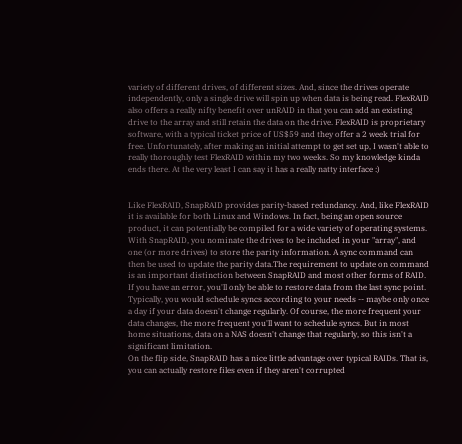variety of different drives, of different sizes. And, since the drives operate independently, only a single drive will spin up when data is being read. FlexRAID also offers a really nifty benefit over unRAID in that you can add an existing drive to the array and still retain the data on the drive. FlexRAID is proprietary software, with a typical ticket price of US$59 and they offer a 2 week trial for free. Unfortunately, after making an initial attempt to get set up, I wasn't able to really thoroughly test FlexRAID within my two weeks. So my knowledge kinda ends there. At the very least I can say it has a really natty interface :)


Like FlexRAID, SnapRAID provides parity-based redundancy. And, like FlexRAID it is available for both Linux and Windows. In fact, being an open source product, it can potentially be compiled for a wide variety of operating systems. With SnapRAID, you nominate the drives to be included in your "array", and one (or more drives) to store the parity information. A sync command can then be used to update the parity data.The requirement to update on command is an important distinction between SnapRAID and most other forms of RAID. If you have an error, you'll only be able to restore data from the last sync point. Typically, you would schedule syncs according to your needs -- maybe only once a day if your data doesn't change regularly. Of course, the more frequent your data changes, the more frequent you'll want to schedule syncs. But in most home situations, data on a NAS doesn't change that regularly, so this isn't a significant limitation.
On the flip side, SnapRAID has a nice little advantage over typical RAIDs. That is, you can actually restore files even if they aren't corrupted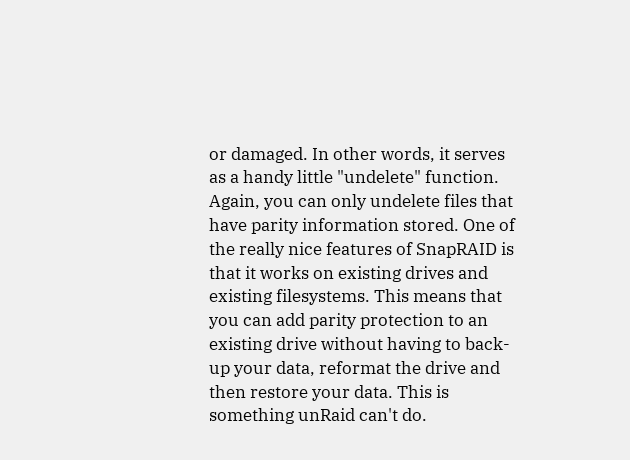or damaged. In other words, it serves as a handy little "undelete" function. Again, you can only undelete files that have parity information stored. One of the really nice features of SnapRAID is that it works on existing drives and existing filesystems. This means that you can add parity protection to an existing drive without having to back-up your data, reformat the drive and then restore your data. This is something unRaid can't do.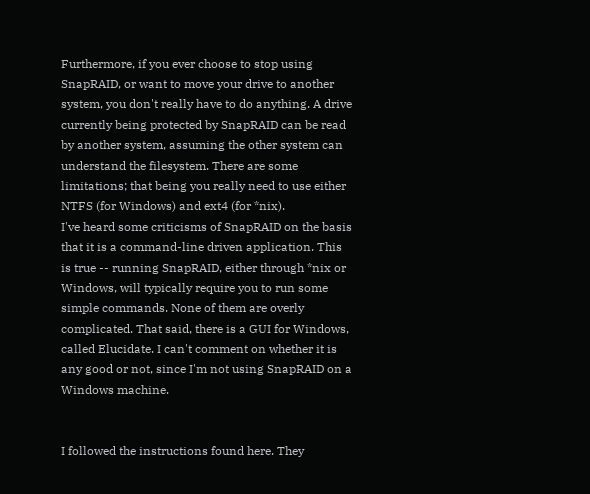Furthermore, if you ever choose to stop using SnapRAID, or want to move your drive to another system, you don't really have to do anything. A drive currently being protected by SnapRAID can be read by another system, assuming the other system can understand the filesystem. There are some limitations; that being you really need to use either NTFS (for Windows) and ext4 (for *nix).
I've heard some criticisms of SnapRAID on the basis that it is a command-line driven application. This is true -- running SnapRAID, either through *nix or Windows, will typically require you to run some simple commands. None of them are overly complicated. That said, there is a GUI for Windows, called Elucidate. I can't comment on whether it is any good or not, since I'm not using SnapRAID on a Windows machine.


I followed the instructions found here. They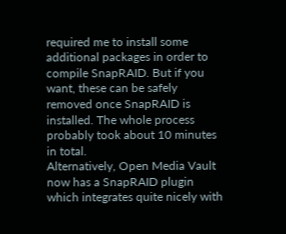required me to install some additional packages in order to compile SnapRAID. But if you want, these can be safely removed once SnapRAID is installed. The whole process probably took about 10 minutes in total.
Alternatively, Open Media Vault now has a SnapRAID plugin which integrates quite nicely with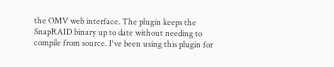the OMV web interface. The plugin keeps the SnapRAID binary up to date without needing to compile from source. I've been using this plugin for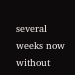several weeks now without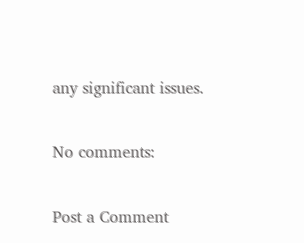any significant issues.

No comments:

Post a Comment